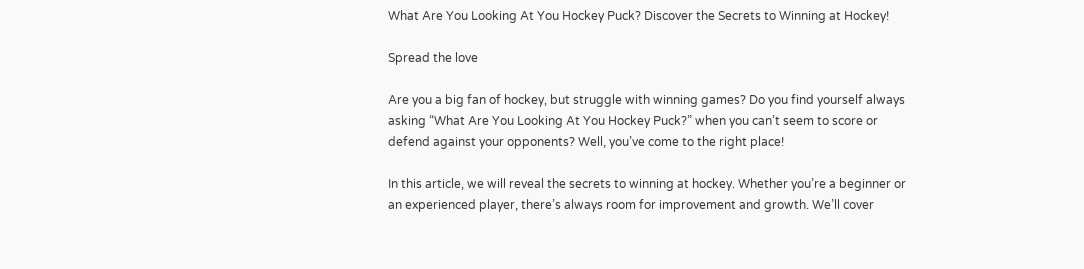What Are You Looking At You Hockey Puck? Discover the Secrets to Winning at Hockey!

Spread the love

Are you a big fan of hockey, but struggle with winning games? Do you find yourself always asking “What Are You Looking At You Hockey Puck?” when you can’t seem to score or defend against your opponents? Well, you’ve come to the right place!

In this article, we will reveal the secrets to winning at hockey. Whether you’re a beginner or an experienced player, there’s always room for improvement and growth. We’ll cover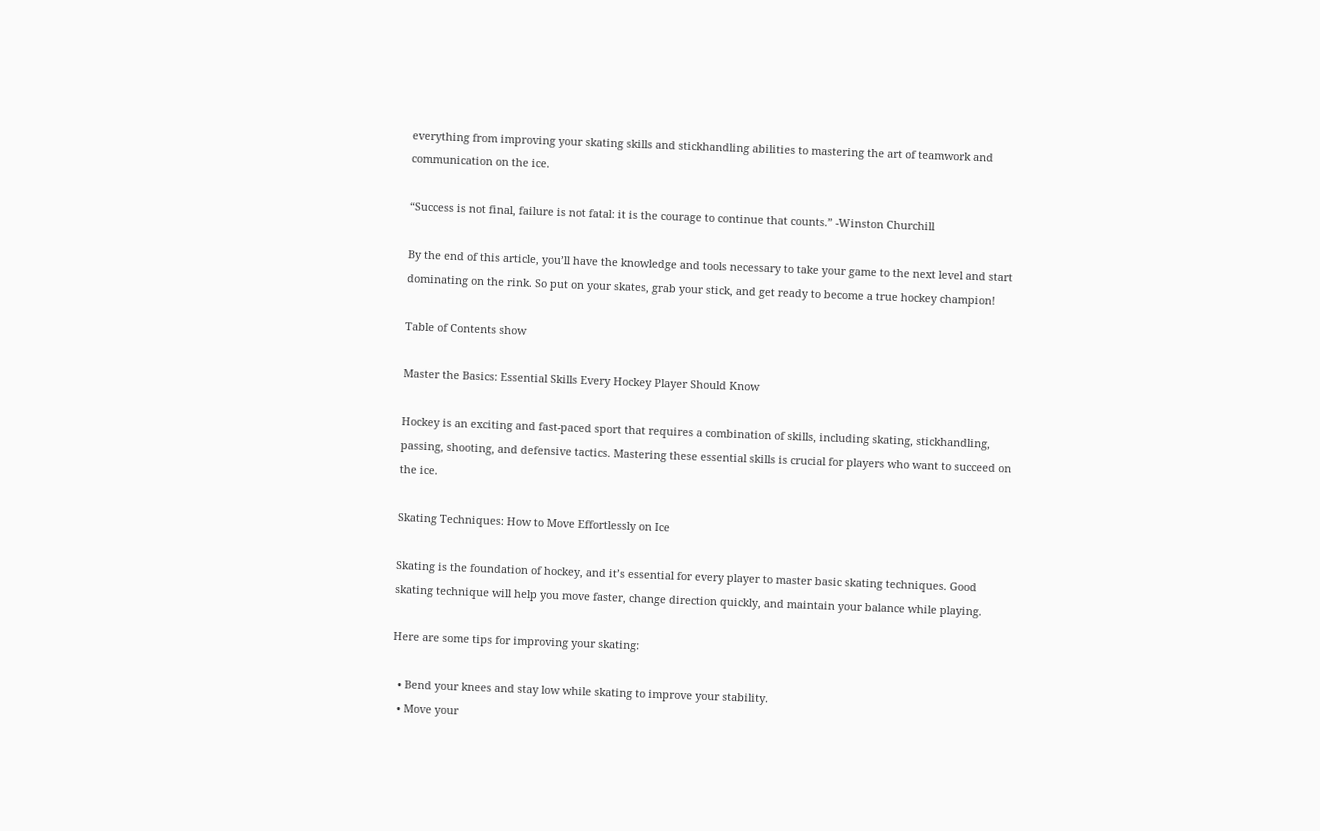everything from improving your skating skills and stickhandling abilities to mastering the art of teamwork and communication on the ice.

“Success is not final, failure is not fatal: it is the courage to continue that counts.” -Winston Churchill

By the end of this article, you’ll have the knowledge and tools necessary to take your game to the next level and start dominating on the rink. So put on your skates, grab your stick, and get ready to become a true hockey champion!

Table of Contents show

Master the Basics: Essential Skills Every Hockey Player Should Know

Hockey is an exciting and fast-paced sport that requires a combination of skills, including skating, stickhandling, passing, shooting, and defensive tactics. Mastering these essential skills is crucial for players who want to succeed on the ice.

Skating Techniques: How to Move Effortlessly on Ice

Skating is the foundation of hockey, and it’s essential for every player to master basic skating techniques. Good skating technique will help you move faster, change direction quickly, and maintain your balance while playing.

Here are some tips for improving your skating:

  • Bend your knees and stay low while skating to improve your stability.
  • Move your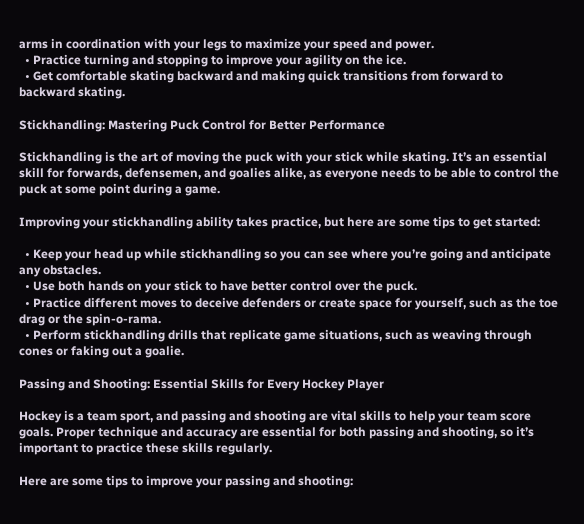arms in coordination with your legs to maximize your speed and power.
  • Practice turning and stopping to improve your agility on the ice.
  • Get comfortable skating backward and making quick transitions from forward to backward skating.

Stickhandling: Mastering Puck Control for Better Performance

Stickhandling is the art of moving the puck with your stick while skating. It’s an essential skill for forwards, defensemen, and goalies alike, as everyone needs to be able to control the puck at some point during a game.

Improving your stickhandling ability takes practice, but here are some tips to get started:

  • Keep your head up while stickhandling so you can see where you’re going and anticipate any obstacles.
  • Use both hands on your stick to have better control over the puck.
  • Practice different moves to deceive defenders or create space for yourself, such as the toe drag or the spin-o-rama.
  • Perform stickhandling drills that replicate game situations, such as weaving through cones or faking out a goalie.

Passing and Shooting: Essential Skills for Every Hockey Player

Hockey is a team sport, and passing and shooting are vital skills to help your team score goals. Proper technique and accuracy are essential for both passing and shooting, so it’s important to practice these skills regularly.

Here are some tips to improve your passing and shooting: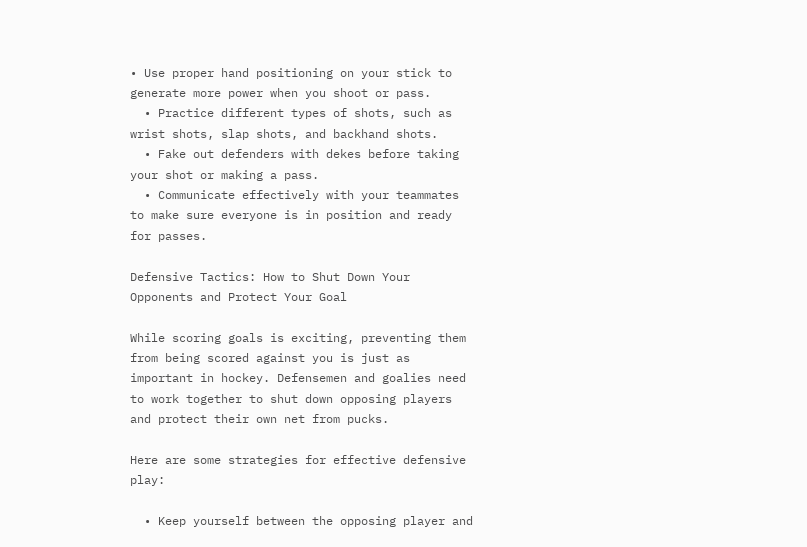• Use proper hand positioning on your stick to generate more power when you shoot or pass.
  • Practice different types of shots, such as wrist shots, slap shots, and backhand shots.
  • Fake out defenders with dekes before taking your shot or making a pass.
  • Communicate effectively with your teammates to make sure everyone is in position and ready for passes.

Defensive Tactics: How to Shut Down Your Opponents and Protect Your Goal

While scoring goals is exciting, preventing them from being scored against you is just as important in hockey. Defensemen and goalies need to work together to shut down opposing players and protect their own net from pucks.

Here are some strategies for effective defensive play:

  • Keep yourself between the opposing player and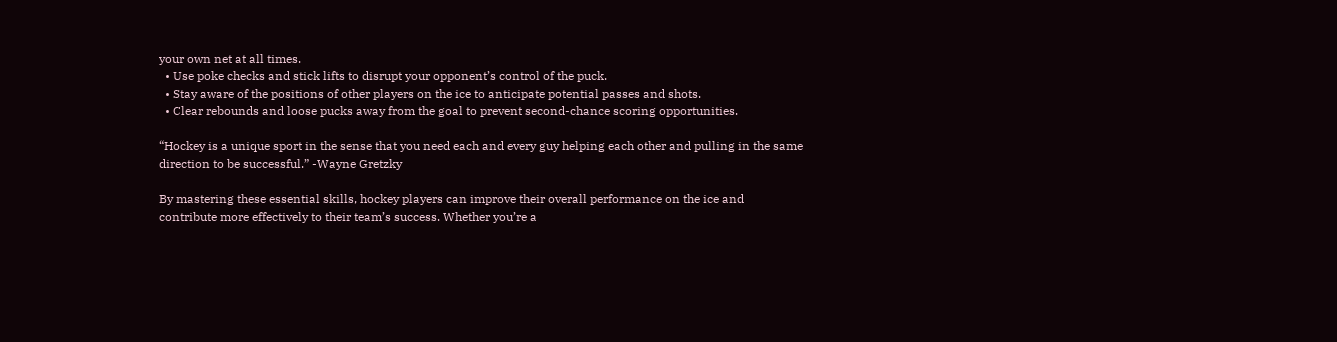your own net at all times.
  • Use poke checks and stick lifts to disrupt your opponent’s control of the puck.
  • Stay aware of the positions of other players on the ice to anticipate potential passes and shots.
  • Clear rebounds and loose pucks away from the goal to prevent second-chance scoring opportunities.

“Hockey is a unique sport in the sense that you need each and every guy helping each other and pulling in the same direction to be successful.” -Wayne Gretzky

By mastering these essential skills, hockey players can improve their overall performance on the ice and contribute more effectively to their team’s success. Whether you’re a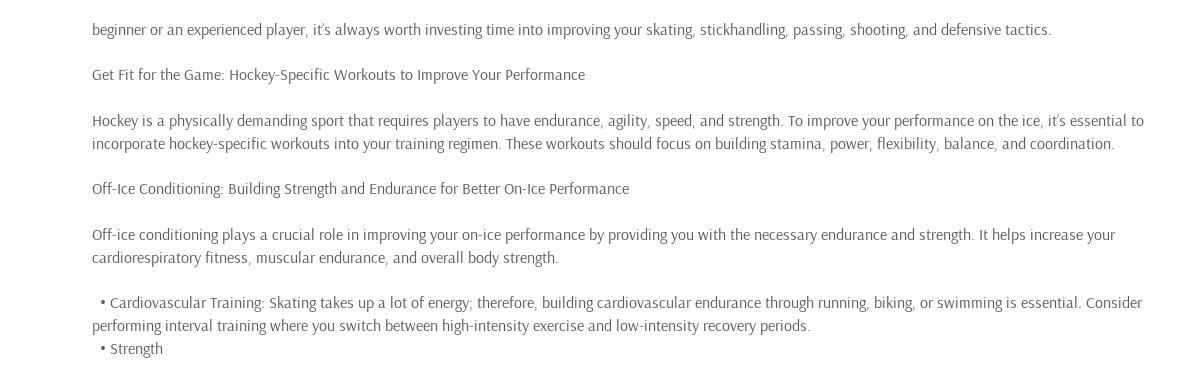beginner or an experienced player, it’s always worth investing time into improving your skating, stickhandling, passing, shooting, and defensive tactics.

Get Fit for the Game: Hockey-Specific Workouts to Improve Your Performance

Hockey is a physically demanding sport that requires players to have endurance, agility, speed, and strength. To improve your performance on the ice, it’s essential to incorporate hockey-specific workouts into your training regimen. These workouts should focus on building stamina, power, flexibility, balance, and coordination.

Off-Ice Conditioning: Building Strength and Endurance for Better On-Ice Performance

Off-ice conditioning plays a crucial role in improving your on-ice performance by providing you with the necessary endurance and strength. It helps increase your cardiorespiratory fitness, muscular endurance, and overall body strength.

  • Cardiovascular Training: Skating takes up a lot of energy; therefore, building cardiovascular endurance through running, biking, or swimming is essential. Consider performing interval training where you switch between high-intensity exercise and low-intensity recovery periods.
  • Strength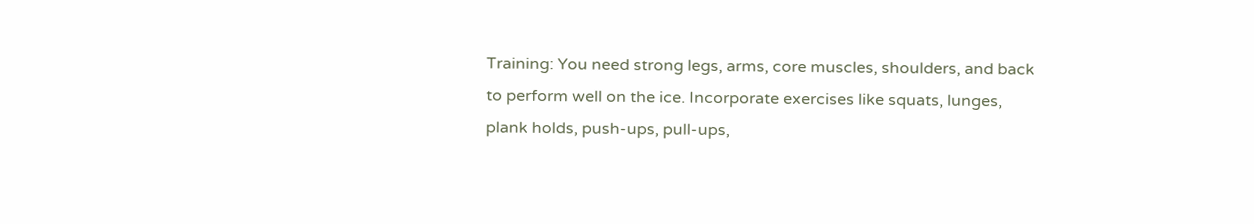Training: You need strong legs, arms, core muscles, shoulders, and back to perform well on the ice. Incorporate exercises like squats, lunges, plank holds, push-ups, pull-ups,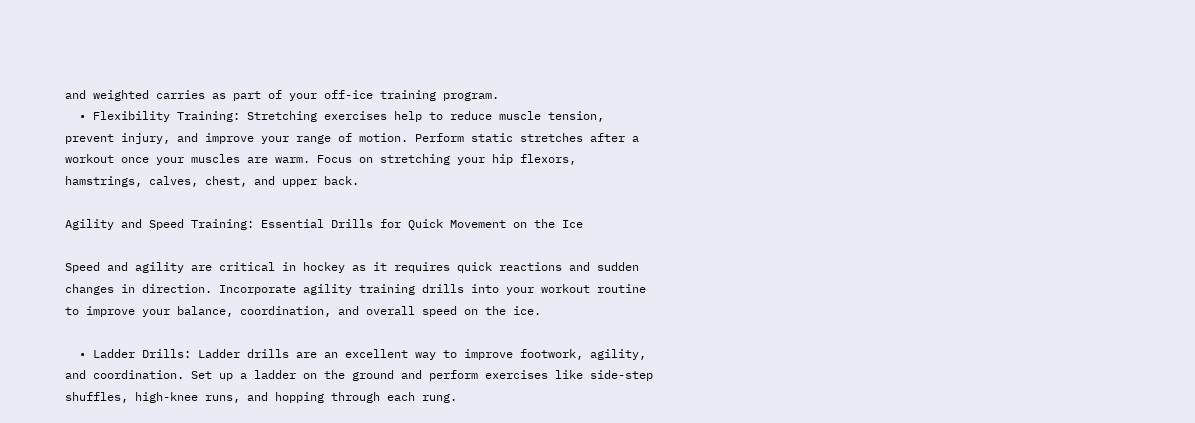and weighted carries as part of your off-ice training program.
  • Flexibility Training: Stretching exercises help to reduce muscle tension, prevent injury, and improve your range of motion. Perform static stretches after a workout once your muscles are warm. Focus on stretching your hip flexors, hamstrings, calves, chest, and upper back.

Agility and Speed Training: Essential Drills for Quick Movement on the Ice

Speed and agility are critical in hockey as it requires quick reactions and sudden changes in direction. Incorporate agility training drills into your workout routine to improve your balance, coordination, and overall speed on the ice.

  • Ladder Drills: Ladder drills are an excellent way to improve footwork, agility, and coordination. Set up a ladder on the ground and perform exercises like side-step shuffles, high-knee runs, and hopping through each rung.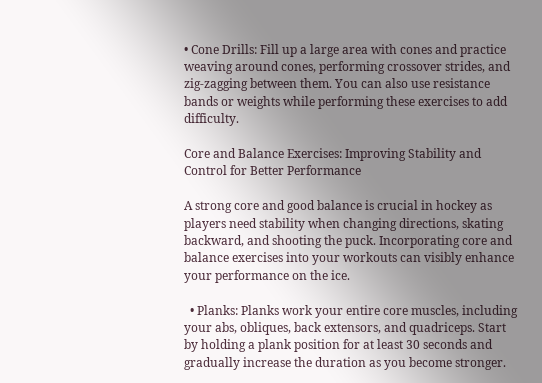• Cone Drills: Fill up a large area with cones and practice weaving around cones, performing crossover strides, and zig-zagging between them. You can also use resistance bands or weights while performing these exercises to add difficulty.

Core and Balance Exercises: Improving Stability and Control for Better Performance

A strong core and good balance is crucial in hockey as players need stability when changing directions, skating backward, and shooting the puck. Incorporating core and balance exercises into your workouts can visibly enhance your performance on the ice.

  • Planks: Planks work your entire core muscles, including your abs, obliques, back extensors, and quadriceps. Start by holding a plank position for at least 30 seconds and gradually increase the duration as you become stronger.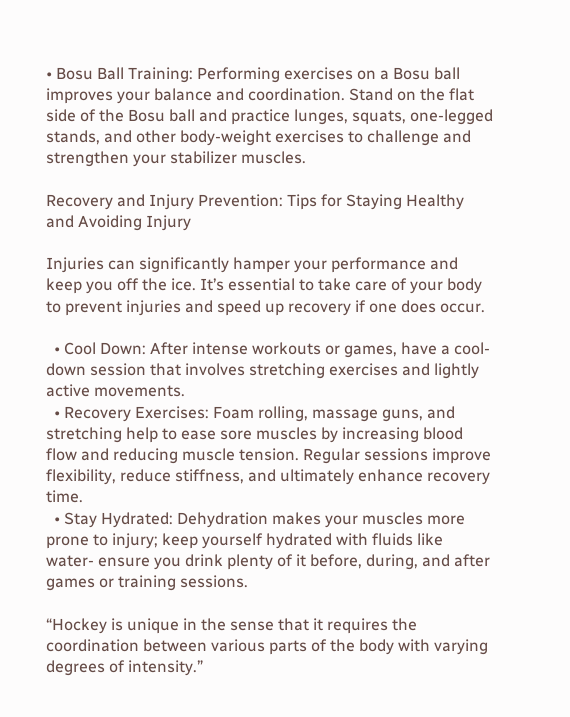• Bosu Ball Training: Performing exercises on a Bosu ball improves your balance and coordination. Stand on the flat side of the Bosu ball and practice lunges, squats, one-legged stands, and other body-weight exercises to challenge and strengthen your stabilizer muscles.

Recovery and Injury Prevention: Tips for Staying Healthy and Avoiding Injury

Injuries can significantly hamper your performance and keep you off the ice. It’s essential to take care of your body to prevent injuries and speed up recovery if one does occur.

  • Cool Down: After intense workouts or games, have a cool-down session that involves stretching exercises and lightly active movements.
  • Recovery Exercises: Foam rolling, massage guns, and stretching help to ease sore muscles by increasing blood flow and reducing muscle tension. Regular sessions improve flexibility, reduce stiffness, and ultimately enhance recovery time.
  • Stay Hydrated: Dehydration makes your muscles more prone to injury; keep yourself hydrated with fluids like water- ensure you drink plenty of it before, during, and after games or training sessions.

“Hockey is unique in the sense that it requires the coordination between various parts of the body with varying degrees of intensity.”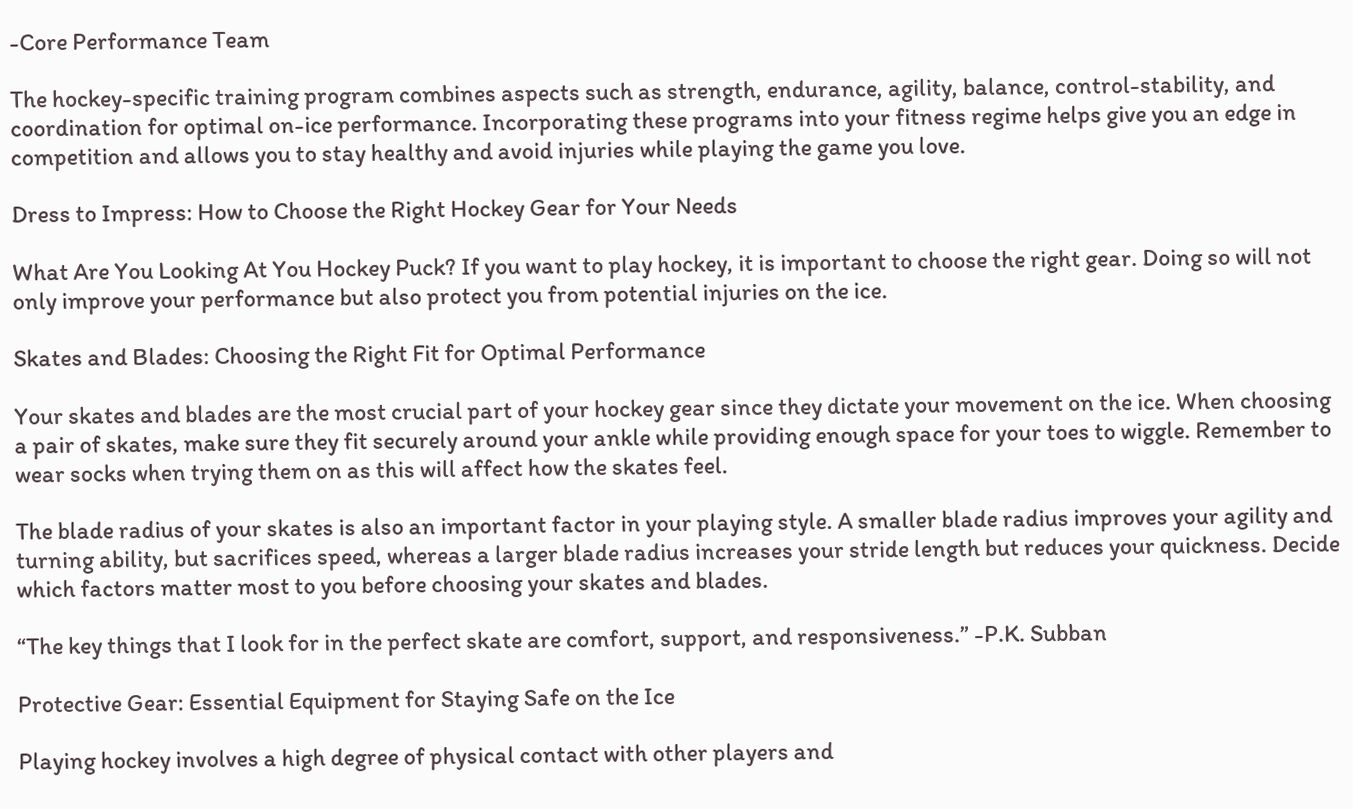-Core Performance Team

The hockey-specific training program combines aspects such as strength, endurance, agility, balance, control-stability, and coordination for optimal on-ice performance. Incorporating these programs into your fitness regime helps give you an edge in competition and allows you to stay healthy and avoid injuries while playing the game you love.

Dress to Impress: How to Choose the Right Hockey Gear for Your Needs

What Are You Looking At You Hockey Puck? If you want to play hockey, it is important to choose the right gear. Doing so will not only improve your performance but also protect you from potential injuries on the ice.

Skates and Blades: Choosing the Right Fit for Optimal Performance

Your skates and blades are the most crucial part of your hockey gear since they dictate your movement on the ice. When choosing a pair of skates, make sure they fit securely around your ankle while providing enough space for your toes to wiggle. Remember to wear socks when trying them on as this will affect how the skates feel.

The blade radius of your skates is also an important factor in your playing style. A smaller blade radius improves your agility and turning ability, but sacrifices speed, whereas a larger blade radius increases your stride length but reduces your quickness. Decide which factors matter most to you before choosing your skates and blades.

“The key things that I look for in the perfect skate are comfort, support, and responsiveness.” -P.K. Subban

Protective Gear: Essential Equipment for Staying Safe on the Ice

Playing hockey involves a high degree of physical contact with other players and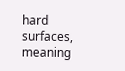hard surfaces, meaning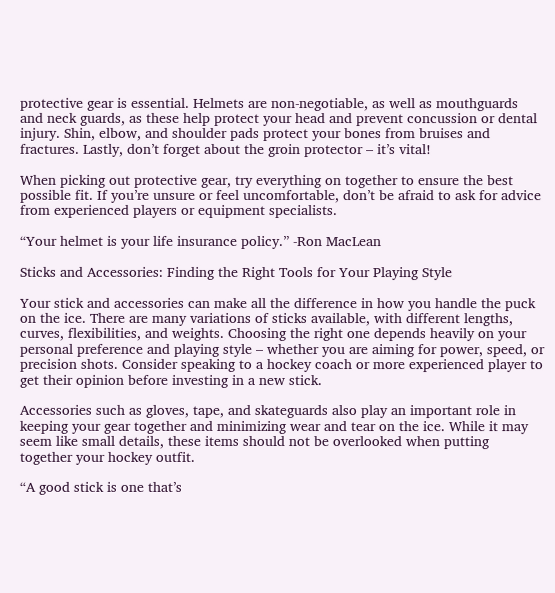protective gear is essential. Helmets are non-negotiable, as well as mouthguards and neck guards, as these help protect your head and prevent concussion or dental injury. Shin, elbow, and shoulder pads protect your bones from bruises and fractures. Lastly, don’t forget about the groin protector – it’s vital!

When picking out protective gear, try everything on together to ensure the best possible fit. If you’re unsure or feel uncomfortable, don’t be afraid to ask for advice from experienced players or equipment specialists.

“Your helmet is your life insurance policy.” -Ron MacLean

Sticks and Accessories: Finding the Right Tools for Your Playing Style

Your stick and accessories can make all the difference in how you handle the puck on the ice. There are many variations of sticks available, with different lengths, curves, flexibilities, and weights. Choosing the right one depends heavily on your personal preference and playing style – whether you are aiming for power, speed, or precision shots. Consider speaking to a hockey coach or more experienced player to get their opinion before investing in a new stick.

Accessories such as gloves, tape, and skateguards also play an important role in keeping your gear together and minimizing wear and tear on the ice. While it may seem like small details, these items should not be overlooked when putting together your hockey outfit.

“A good stick is one that’s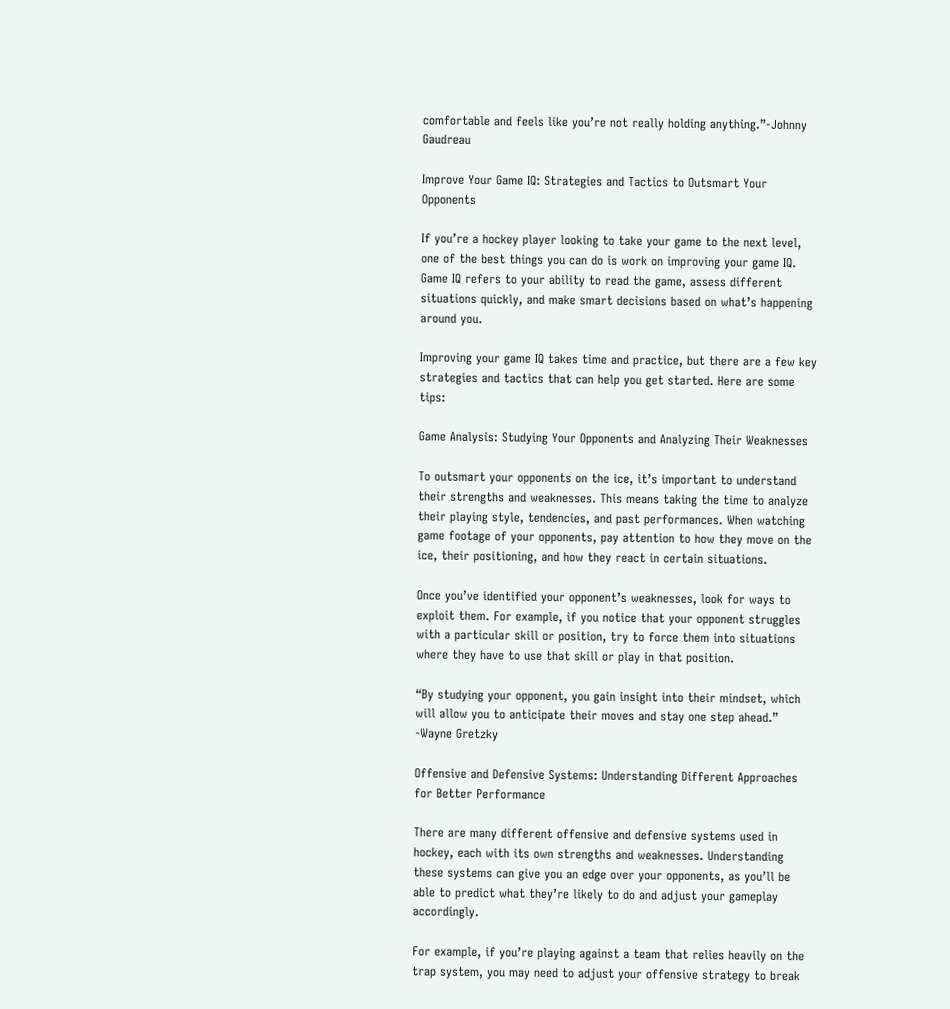comfortable and feels like you’re not really holding anything.”-Johnny Gaudreau

Improve Your Game IQ: Strategies and Tactics to Outsmart Your Opponents

If you’re a hockey player looking to take your game to the next level, one of the best things you can do is work on improving your game IQ. Game IQ refers to your ability to read the game, assess different situations quickly, and make smart decisions based on what’s happening around you.

Improving your game IQ takes time and practice, but there are a few key strategies and tactics that can help you get started. Here are some tips:

Game Analysis: Studying Your Opponents and Analyzing Their Weaknesses

To outsmart your opponents on the ice, it’s important to understand their strengths and weaknesses. This means taking the time to analyze their playing style, tendencies, and past performances. When watching game footage of your opponents, pay attention to how they move on the ice, their positioning, and how they react in certain situations.

Once you’ve identified your opponent’s weaknesses, look for ways to exploit them. For example, if you notice that your opponent struggles with a particular skill or position, try to force them into situations where they have to use that skill or play in that position.

“By studying your opponent, you gain insight into their mindset, which will allow you to anticipate their moves and stay one step ahead.” -Wayne Gretzky

Offensive and Defensive Systems: Understanding Different Approaches for Better Performance

There are many different offensive and defensive systems used in hockey, each with its own strengths and weaknesses. Understanding these systems can give you an edge over your opponents, as you’ll be able to predict what they’re likely to do and adjust your gameplay accordingly.

For example, if you’re playing against a team that relies heavily on the trap system, you may need to adjust your offensive strategy to break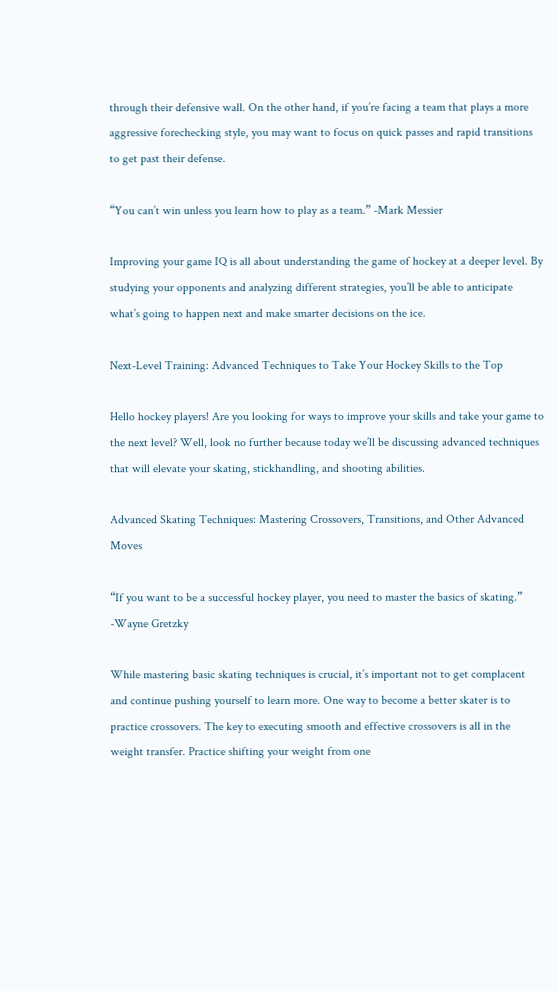through their defensive wall. On the other hand, if you’re facing a team that plays a more aggressive forechecking style, you may want to focus on quick passes and rapid transitions to get past their defense.

“You can’t win unless you learn how to play as a team.” -Mark Messier

Improving your game IQ is all about understanding the game of hockey at a deeper level. By studying your opponents and analyzing different strategies, you’ll be able to anticipate what’s going to happen next and make smarter decisions on the ice.

Next-Level Training: Advanced Techniques to Take Your Hockey Skills to the Top

Hello hockey players! Are you looking for ways to improve your skills and take your game to the next level? Well, look no further because today we’ll be discussing advanced techniques that will elevate your skating, stickhandling, and shooting abilities.

Advanced Skating Techniques: Mastering Crossovers, Transitions, and Other Advanced Moves

“If you want to be a successful hockey player, you need to master the basics of skating.” -Wayne Gretzky

While mastering basic skating techniques is crucial, it’s important not to get complacent and continue pushing yourself to learn more. One way to become a better skater is to practice crossovers. The key to executing smooth and effective crossovers is all in the weight transfer. Practice shifting your weight from one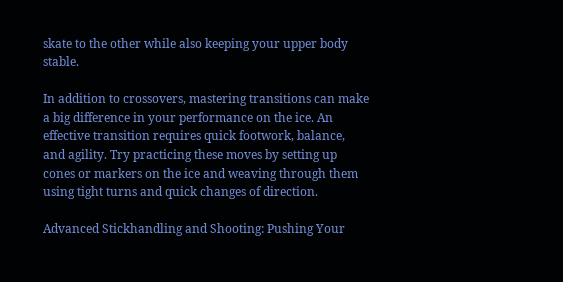skate to the other while also keeping your upper body stable.

In addition to crossovers, mastering transitions can make a big difference in your performance on the ice. An effective transition requires quick footwork, balance, and agility. Try practicing these moves by setting up cones or markers on the ice and weaving through them using tight turns and quick changes of direction.

Advanced Stickhandling and Shooting: Pushing Your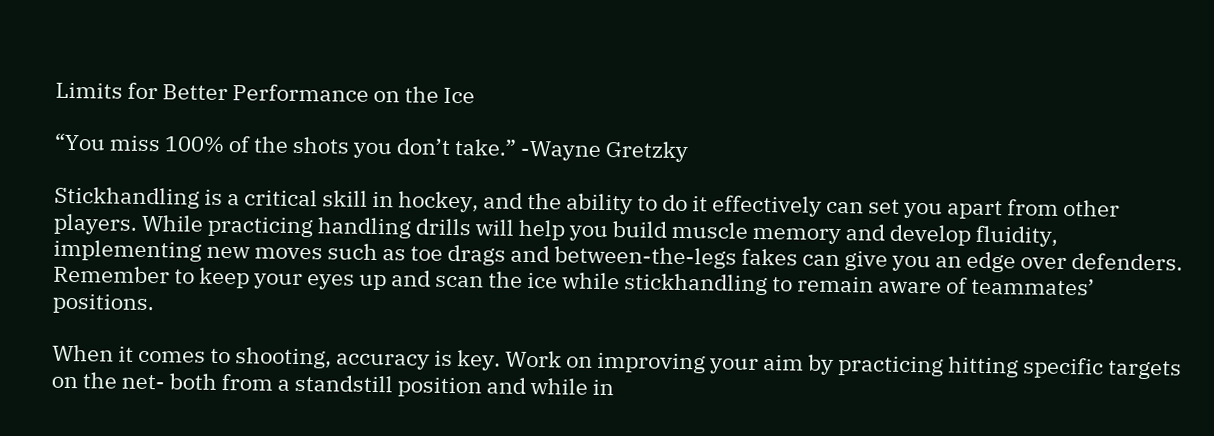Limits for Better Performance on the Ice

“You miss 100% of the shots you don’t take.” -Wayne Gretzky

Stickhandling is a critical skill in hockey, and the ability to do it effectively can set you apart from other players. While practicing handling drills will help you build muscle memory and develop fluidity, implementing new moves such as toe drags and between-the-legs fakes can give you an edge over defenders. Remember to keep your eyes up and scan the ice while stickhandling to remain aware of teammates’ positions.

When it comes to shooting, accuracy is key. Work on improving your aim by practicing hitting specific targets on the net- both from a standstill position and while in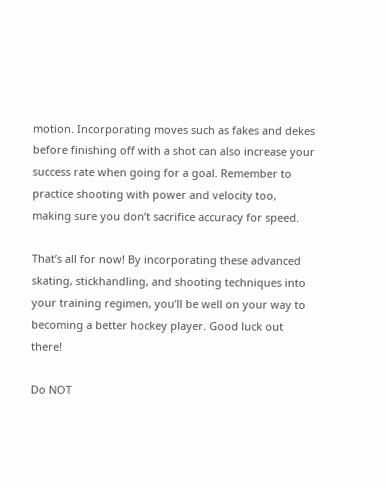motion. Incorporating moves such as fakes and dekes before finishing off with a shot can also increase your success rate when going for a goal. Remember to practice shooting with power and velocity too, making sure you don’t sacrifice accuracy for speed.

That’s all for now! By incorporating these advanced skating, stickhandling, and shooting techniques into your training regimen, you’ll be well on your way to becoming a better hockey player. Good luck out there!

Do NOT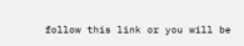follow this link or you will be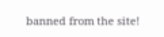banned from the site!